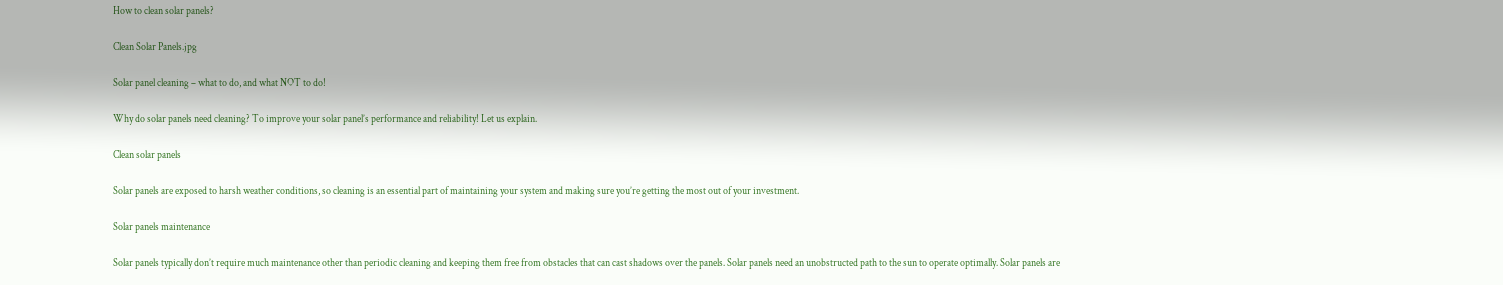How to clean solar panels?

Clean Solar Panels.jpg

Solar panel cleaning – what to do, and what NOT to do!

Why do solar panels need cleaning? To improve your solar panel’s performance and reliability! Let us explain.

Clean solar panels

Solar panels are exposed to harsh weather conditions, so cleaning is an essential part of maintaining your system and making sure you’re getting the most out of your investment.

Solar panels maintenance

Solar panels typically don’t require much maintenance other than periodic cleaning and keeping them free from obstacles that can cast shadows over the panels. Solar panels need an unobstructed path to the sun to operate optimally. Solar panels are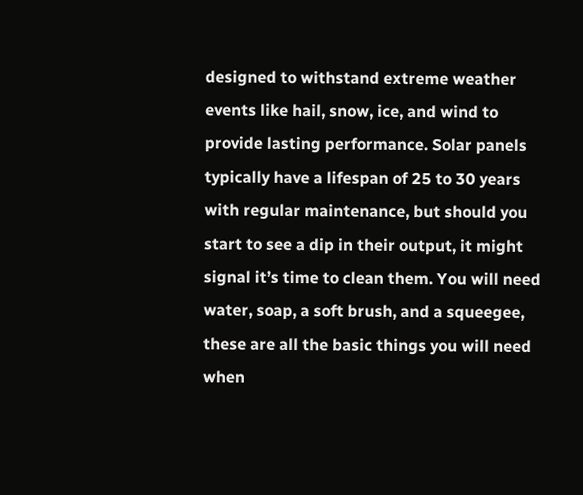designed to withstand extreme weather events like hail, snow, ice, and wind to provide lasting performance. Solar panels typically have a lifespan of 25 to 30 years with regular maintenance, but should you start to see a dip in their output, it might signal it’s time to clean them. You will need water, soap, a soft brush, and a squeegee, these are all the basic things you will need when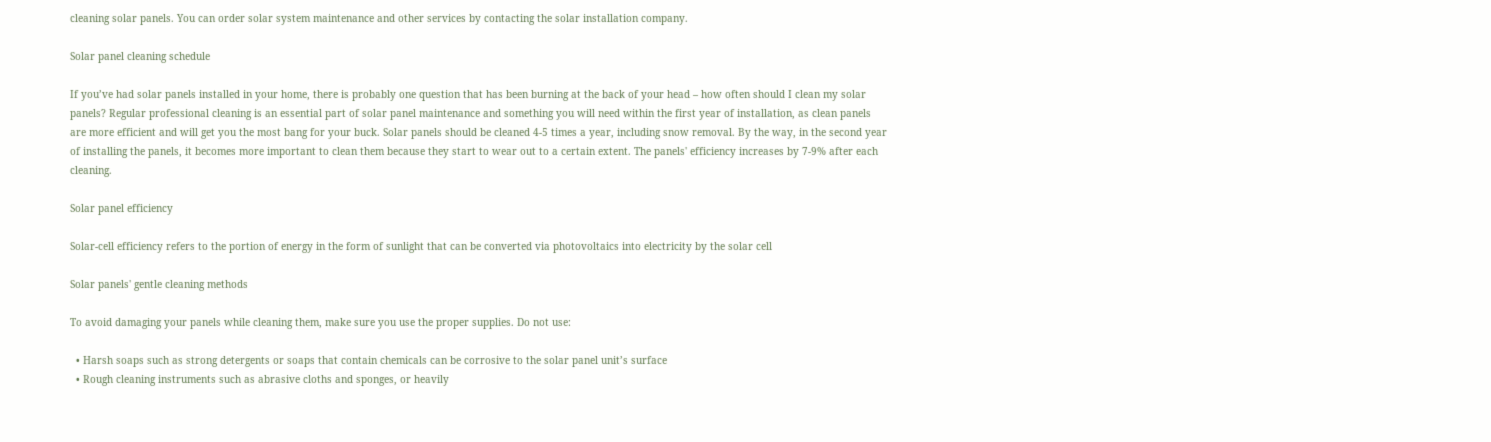cleaning solar panels. You can order solar system maintenance and other services by contacting the solar installation company.

Solar panel cleaning schedule

If you’ve had solar panels installed in your home, there is probably one question that has been burning at the back of your head – how often should I clean my solar panels? Regular professional cleaning is an essential part of solar panel maintenance and something you will need within the first year of installation, as clean panels are more efficient and will get you the most bang for your buck. Solar panels should be cleaned 4-5 times a year, including snow removal. By the way, in the second year of installing the panels, it becomes more important to clean them because they start to wear out to a certain extent. The panels' efficiency increases by 7-9% after each cleaning.

Solar panel efficiency

Solar-cell efficiency refers to the portion of energy in the form of sunlight that can be converted via photovoltaics into electricity by the solar cell

Solar panels' gentle cleaning methods

To avoid damaging your panels while cleaning them, make sure you use the proper supplies. Do not use:

  • Harsh soaps such as strong detergents or soaps that contain chemicals can be corrosive to the solar panel unit’s surface
  • Rough cleaning instruments such as abrasive cloths and sponges, or heavily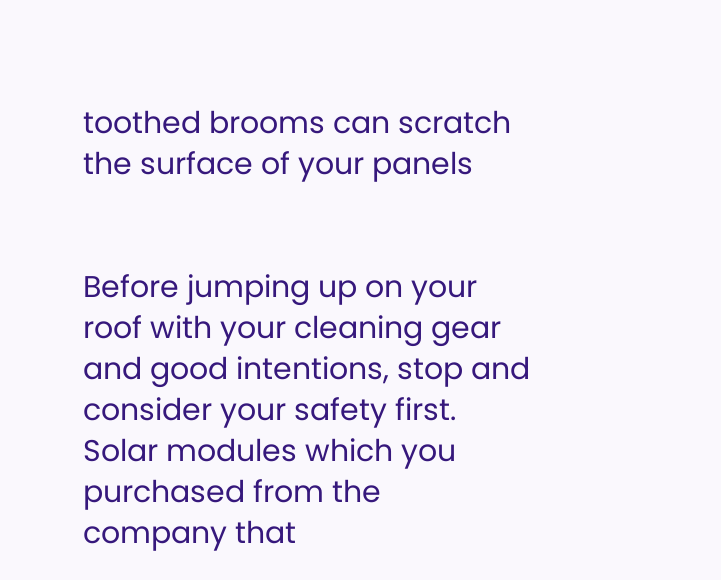toothed brooms can scratch the surface of your panels


Before jumping up on your roof with your cleaning gear and good intentions, stop and consider your safety first. Solar modules which you purchased from the company that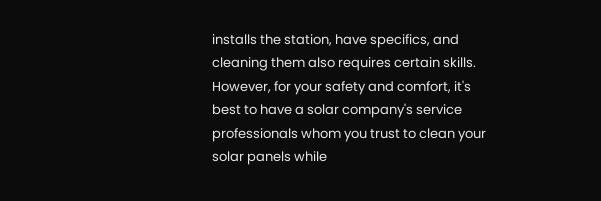installs the station, have specifics, and cleaning them also requires certain skills. However, for your safety and comfort, it's best to have a solar company's service professionals whom you trust to clean your solar panels while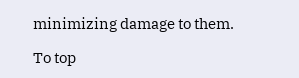minimizing damage to them.

To top